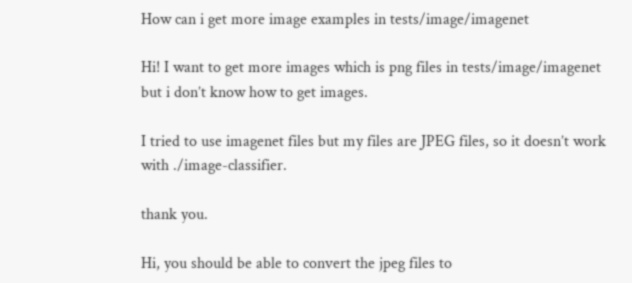How can i get more image examples in tests/image/imagenet

Hi! I want to get more images which is png files in tests/image/imagenet but i don’t know how to get images.

I tried to use imagenet files but my files are JPEG files, so it doesn’t work with ./image-classifier.

thank you.

Hi, you should be able to convert the jpeg files to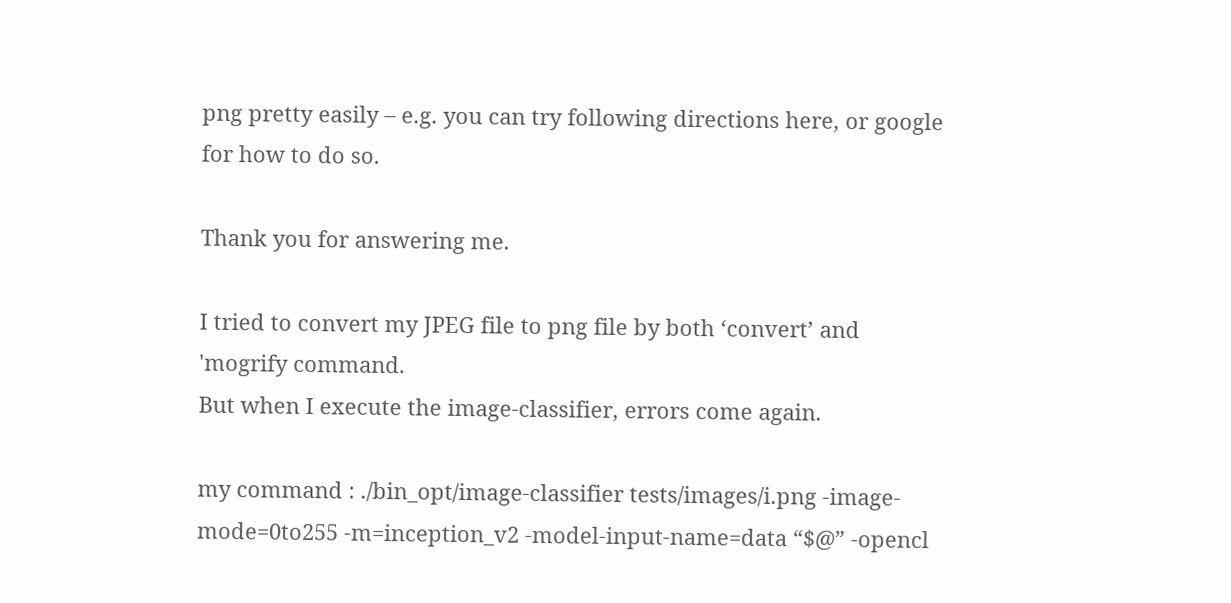png pretty easily – e.g. you can try following directions here, or google for how to do so.

Thank you for answering me.

I tried to convert my JPEG file to png file by both ‘convert’ and 'mogrify command.
But when I execute the image-classifier, errors come again.

my command : ./bin_opt/image-classifier tests/images/i.png -image-mode=0to255 -m=inception_v2 -model-input-name=data “$@” -opencl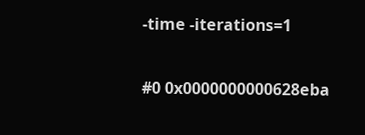-time -iterations=1

#0 0x0000000000628eba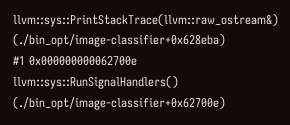llvm::sys::PrintStackTrace(llvm::raw_ostream&) (./bin_opt/image-classifier+0x628eba)
#1 0x000000000062700e llvm::sys::RunSignalHandlers() (./bin_opt/image-classifier+0x62700e)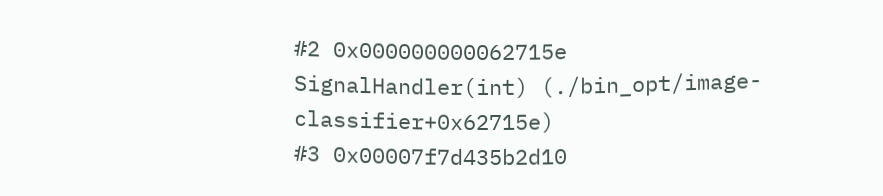#2 0x000000000062715e SignalHandler(int) (./bin_opt/image-classifier+0x62715e)
#3 0x00007f7d435b2d10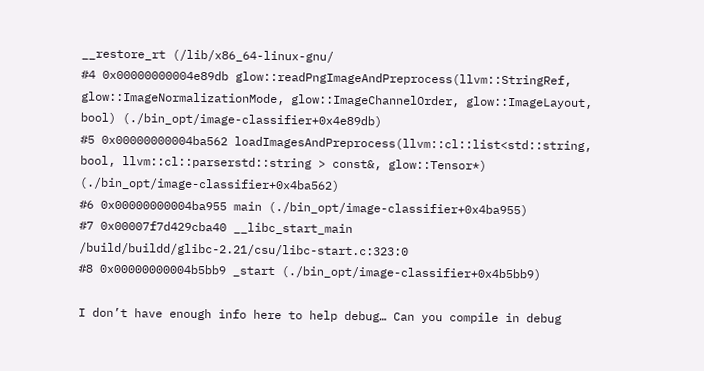__restore_rt (/lib/x86_64-linux-gnu/
#4 0x00000000004e89db glow::readPngImageAndPreprocess(llvm::StringRef, glow::ImageNormalizationMode, glow::ImageChannelOrder, glow::ImageLayout, bool) (./bin_opt/image-classifier+0x4e89db)
#5 0x00000000004ba562 loadImagesAndPreprocess(llvm::cl::list<std::string, bool, llvm::cl::parserstd::string > const&, glow::Tensor*) (./bin_opt/image-classifier+0x4ba562)
#6 0x00000000004ba955 main (./bin_opt/image-classifier+0x4ba955)
#7 0x00007f7d429cba40 __libc_start_main /build/buildd/glibc-2.21/csu/libc-start.c:323:0
#8 0x00000000004b5bb9 _start (./bin_opt/image-classifier+0x4b5bb9)

I don’t have enough info here to help debug… Can you compile in debug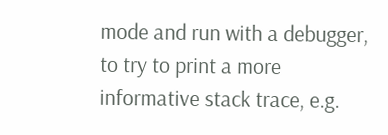mode and run with a debugger, to try to print a more informative stack trace, e.g.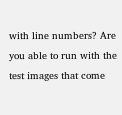with line numbers? Are you able to run with the test images that come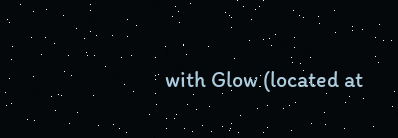with Glow (located at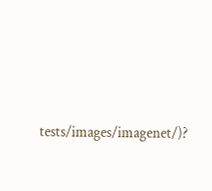tests/images/imagenet/)?